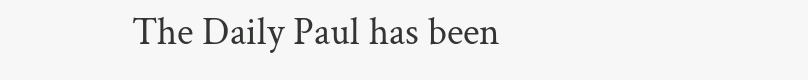The Daily Paul has been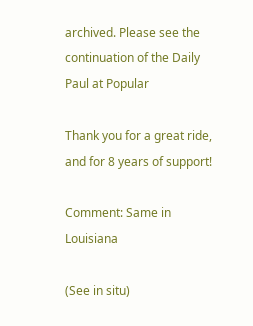archived. Please see the continuation of the Daily Paul at Popular

Thank you for a great ride, and for 8 years of support!

Comment: Same in Louisiana

(See in situ)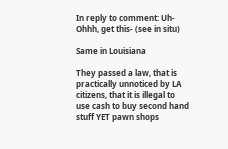In reply to comment: Uh-Ohhh, get this- (see in situ)

Same in Louisiana

They passed a law, that is practically unnoticed by LA citizens, that it is illegal to use cash to buy second hand stuff YET pawn shops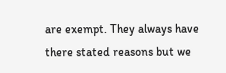are exempt. They always have there stated reasons but we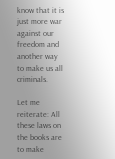know that it is just more war against our freedom and another way to make us all criminals.

Let me reiterate: All these laws on the books are to make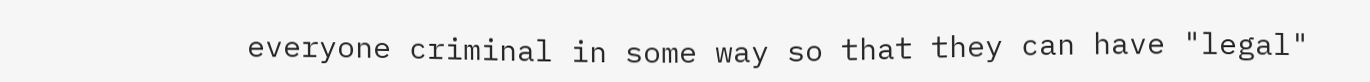everyone criminal in some way so that they can have "legal"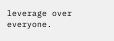leverage over everyone.